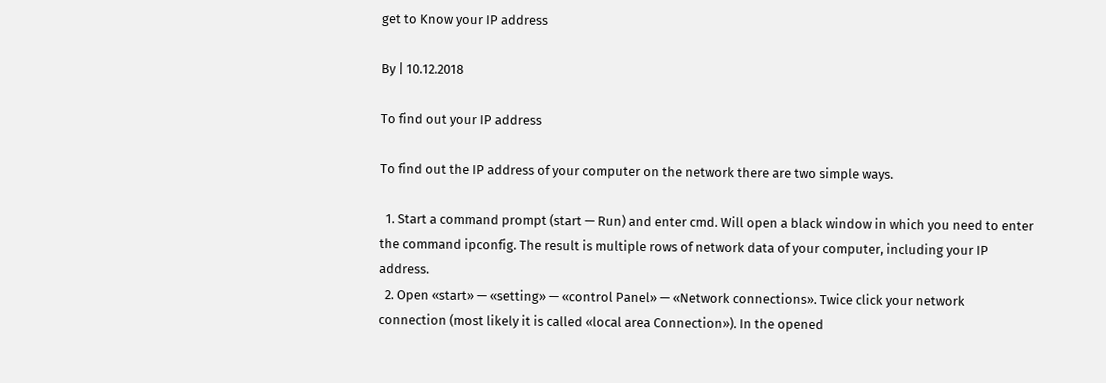get to Know your IP address

By | 10.12.2018

To find out your IP address

To find out the IP address of your computer on the network there are two simple ways.

  1. Start a command prompt (start — Run) and enter cmd. Will open a black window in which you need to enter the command ipconfig. The result is multiple rows of network data of your computer, including your IP address.
  2. Open «start» — «setting» — «control Panel» — «Network connections». Twice click your network connection (most likely it is called «local area Connection»). In the opened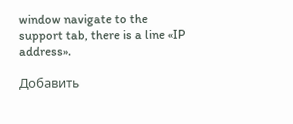window navigate to the support tab, there is a line «IP address».

Добавить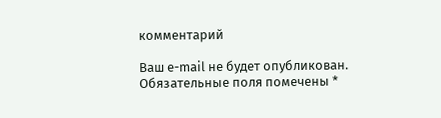комментарий

Ваш e-mail не будет опубликован. Обязательные поля помечены *